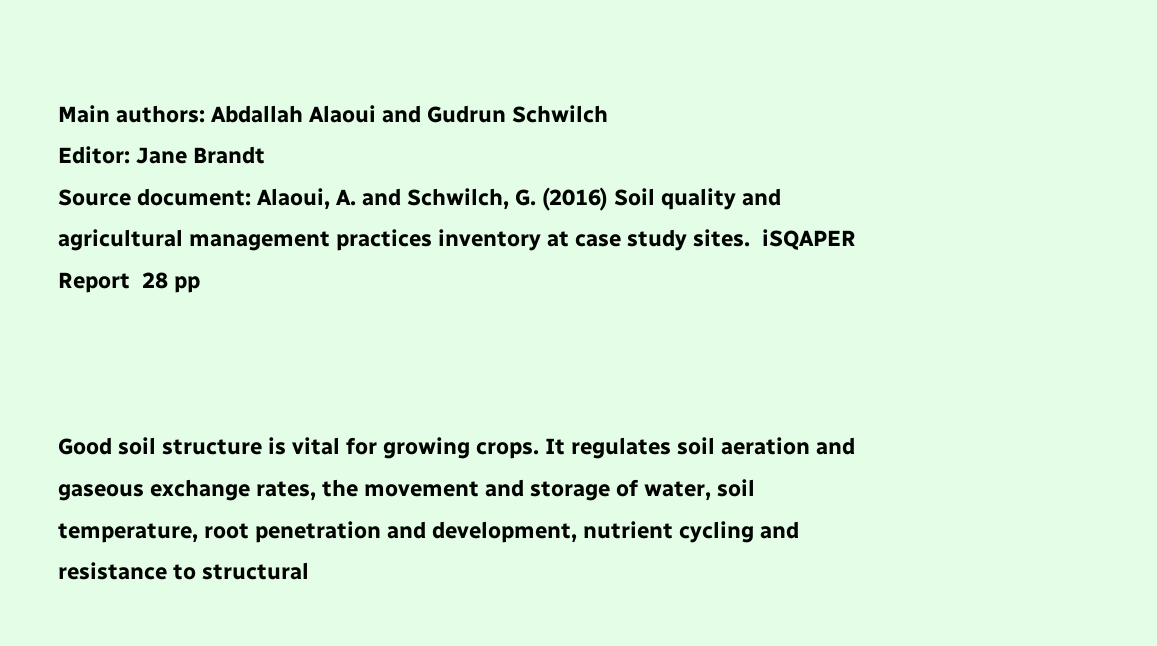Main authors: Abdallah Alaoui and Gudrun Schwilch
Editor: Jane Brandt
Source document: Alaoui, A. and Schwilch, G. (2016) Soil quality and agricultural management practices inventory at case study sites.  iSQAPER Report  28 pp



Good soil structure is vital for growing crops. It regulates soil aeration and gaseous exchange rates, the movement and storage of water, soil temperature, root penetration and development, nutrient cycling and resistance to structural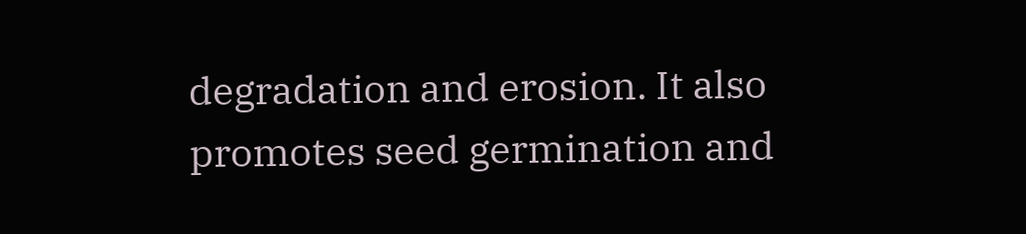degradation and erosion. It also promotes seed germination and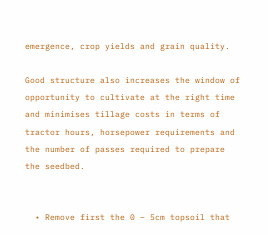emergence, crop yields and grain quality.

Good structure also increases the window of opportunity to cultivate at the right time and minimises tillage costs in terms of tractor hours, horsepower requirements and the number of passes required to prepare the seedbed.


  • Remove first the 0 – 5cm topsoil that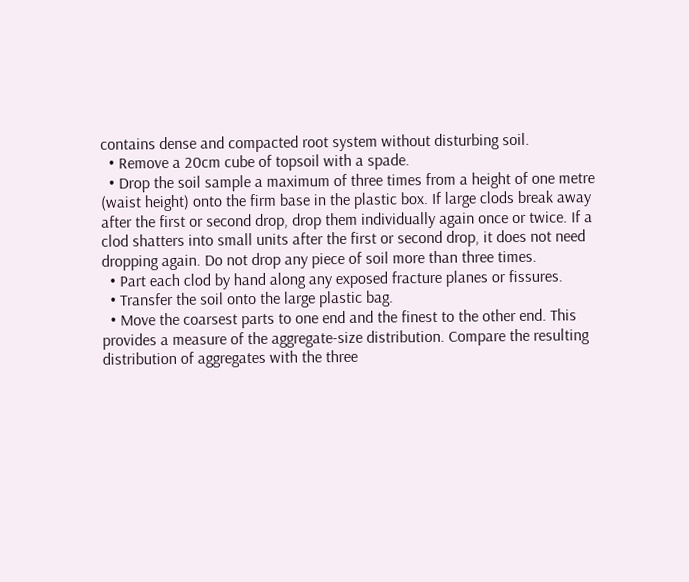contains dense and compacted root system without disturbing soil.
  • Remove a 20cm cube of topsoil with a spade.
  • Drop the soil sample a maximum of three times from a height of one metre (waist height) onto the firm base in the plastic box. If large clods break away after the first or second drop, drop them individually again once or twice. If a clod shatters into small units after the first or second drop, it does not need dropping again. Do not drop any piece of soil more than three times.
  • Part each clod by hand along any exposed fracture planes or fissures.
  • Transfer the soil onto the large plastic bag.
  • Move the coarsest parts to one end and the finest to the other end. This provides a measure of the aggregate-size distribution. Compare the resulting distribution of aggregates with the three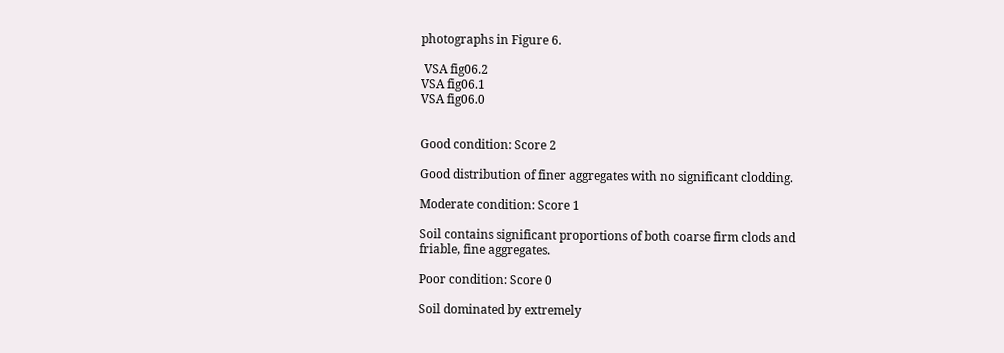photographs in Figure 6.

 VSA fig06.2
VSA fig06.1
VSA fig06.0


Good condition: Score 2

Good distribution of finer aggregates with no significant clodding.

Moderate condition: Score 1

Soil contains significant proportions of both coarse firm clods and friable, fine aggregates.

Poor condition: Score 0

Soil dominated by extremely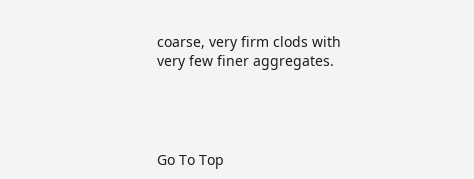coarse, very firm clods with very few finer aggregates.




Go To Top